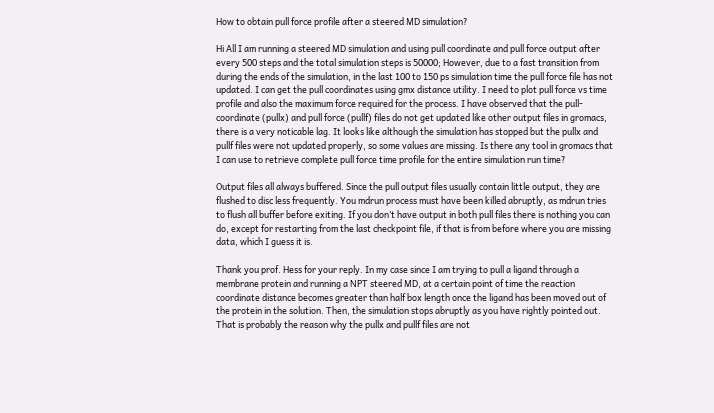How to obtain pull force profile after a steered MD simulation?

Hi All I am running a steered MD simulation and using pull coordinate and pull force output after every 500 steps and the total simulation steps is 50000; However, due to a fast transition from during the ends of the simulation, in the last 100 to 150 ps simulation time the pull force file has not updated. I can get the pull coordinates using gmx distance utility. I need to plot pull force vs time profile and also the maximum force required for the process. I have observed that the pull-coordinate (pullx) and pull force (pullf) files do not get updated like other output files in gromacs, there is a very noticable lag. It looks like although the simulation has stopped but the pullx and pullf files were not updated properly, so some values are missing. Is there any tool in gromacs that I can use to retrieve complete pull force time profile for the entire simulation run time?

Output files all always buffered. Since the pull output files usually contain little output, they are flushed to disc less frequently. You mdrun process must have been killed abruptly, as mdrun tries to flush all buffer before exiting. If you don’t have output in both pull files there is nothing you can do, except for restarting from the last checkpoint file, if that is from before where you are missing data, which I guess it is.

Thank you prof. Hess for your reply. In my case since I am trying to pull a ligand through a membrane protein and running a NPT steered MD, at a certain point of time the reaction coordinate distance becomes greater than half box length once the ligand has been moved out of the protein in the solution. Then, the simulation stops abruptly as you have rightly pointed out. That is probably the reason why the pullx and pullf files are not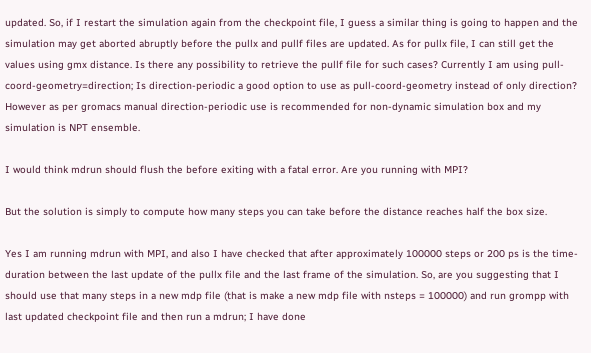updated. So, if I restart the simulation again from the checkpoint file, I guess a similar thing is going to happen and the simulation may get aborted abruptly before the pullx and pullf files are updated. As for pullx file, I can still get the values using gmx distance. Is there any possibility to retrieve the pullf file for such cases? Currently I am using pull-coord-geometry=direction; Is direction-periodic a good option to use as pull-coord-geometry instead of only direction? However as per gromacs manual direction-periodic use is recommended for non-dynamic simulation box and my simulation is NPT ensemble.

I would think mdrun should flush the before exiting with a fatal error. Are you running with MPI?

But the solution is simply to compute how many steps you can take before the distance reaches half the box size.

Yes I am running mdrun with MPI, and also I have checked that after approximately 100000 steps or 200 ps is the time-duration between the last update of the pullx file and the last frame of the simulation. So, are you suggesting that I should use that many steps in a new mdp file (that is make a new mdp file with nsteps = 100000) and run grompp with last updated checkpoint file and then run a mdrun; I have done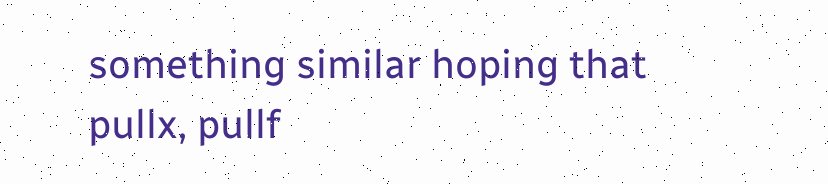something similar hoping that pullx, pullf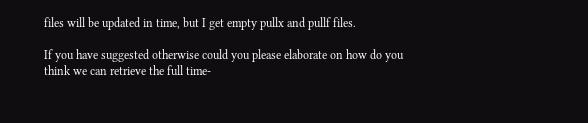files will be updated in time, but I get empty pullx and pullf files.

If you have suggested otherwise could you please elaborate on how do you think we can retrieve the full time-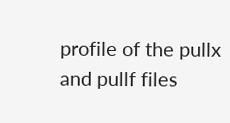profile of the pullx and pullf files